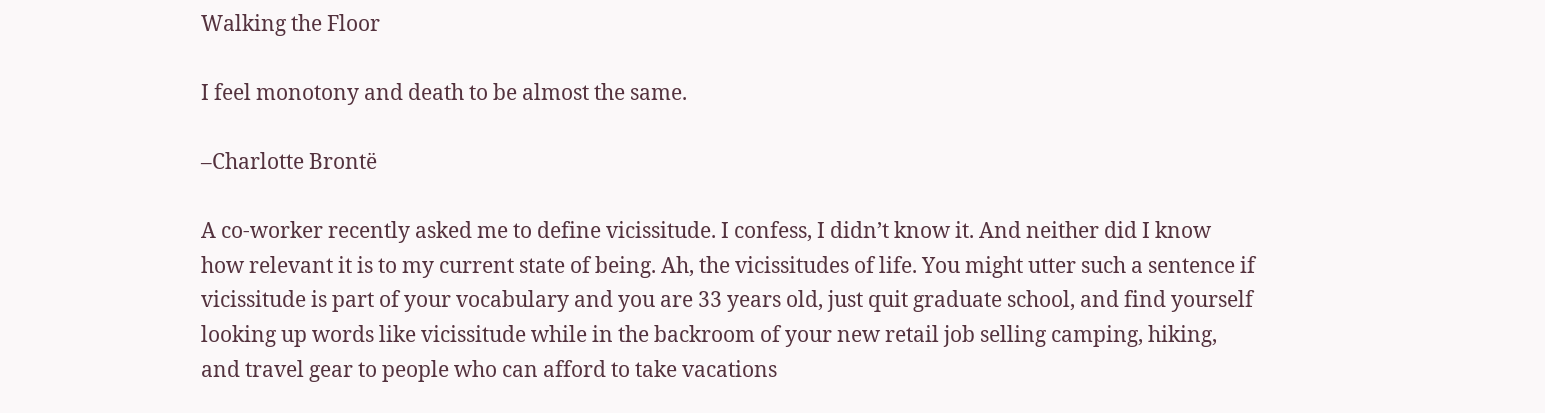Walking the Floor

I feel monotony and death to be almost the same.

–Charlotte Brontë

A co-worker recently asked me to define vicissitude. I confess, I didn’t know it. And neither did I know how relevant it is to my current state of being. Ah, the vicissitudes of life. You might utter such a sentence if vicissitude is part of your vocabulary and you are 33 years old, just quit graduate school, and find yourself looking up words like vicissitude while in the backroom of your new retail job selling camping, hiking, and travel gear to people who can afford to take vacations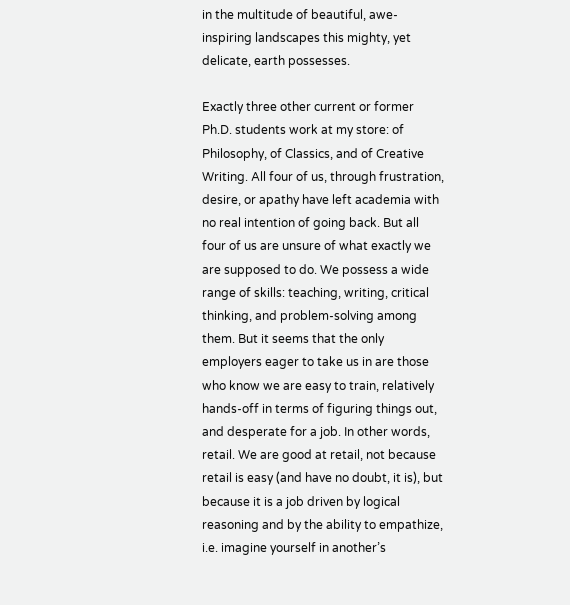in the multitude of beautiful, awe-inspiring landscapes this mighty, yet delicate, earth possesses.

Exactly three other current or former Ph.D. students work at my store: of Philosophy, of Classics, and of Creative Writing. All four of us, through frustration, desire, or apathy have left academia with no real intention of going back. But all four of us are unsure of what exactly we are supposed to do. We possess a wide range of skills: teaching, writing, critical thinking, and problem-solving among them. But it seems that the only employers eager to take us in are those who know we are easy to train, relatively hands-off in terms of figuring things out, and desperate for a job. In other words, retail. We are good at retail, not because retail is easy (and have no doubt, it is), but because it is a job driven by logical reasoning and by the ability to empathize, i.e. imagine yourself in another’s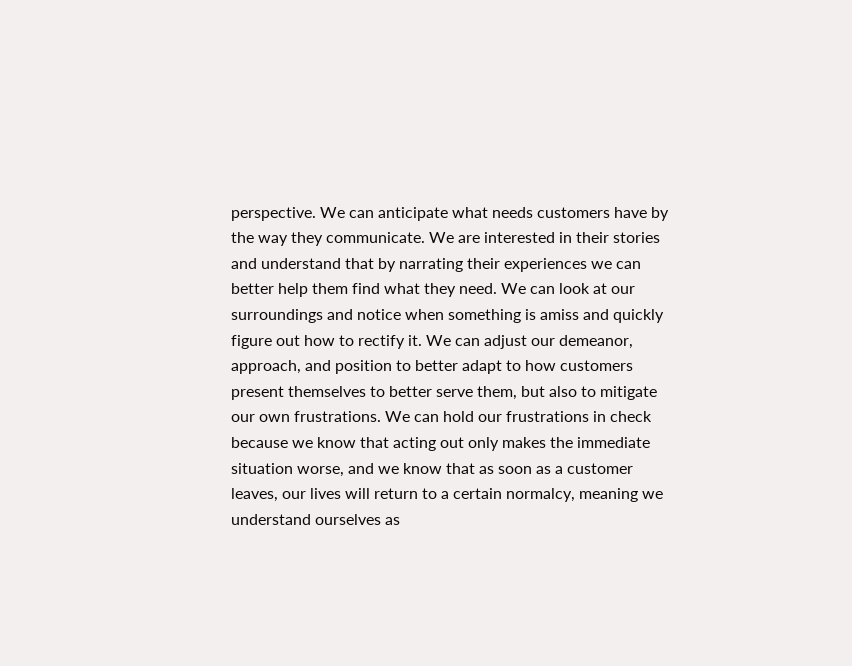perspective. We can anticipate what needs customers have by the way they communicate. We are interested in their stories and understand that by narrating their experiences we can better help them find what they need. We can look at our surroundings and notice when something is amiss and quickly figure out how to rectify it. We can adjust our demeanor, approach, and position to better adapt to how customers present themselves to better serve them, but also to mitigate our own frustrations. We can hold our frustrations in check because we know that acting out only makes the immediate situation worse, and we know that as soon as a customer leaves, our lives will return to a certain normalcy, meaning we understand ourselves as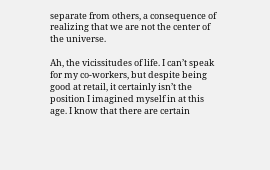separate from others, a consequence of realizing that we are not the center of the universe.

Ah, the vicissitudes of life. I can’t speak for my co-workers, but despite being good at retail, it certainly isn’t the position I imagined myself in at this age. I know that there are certain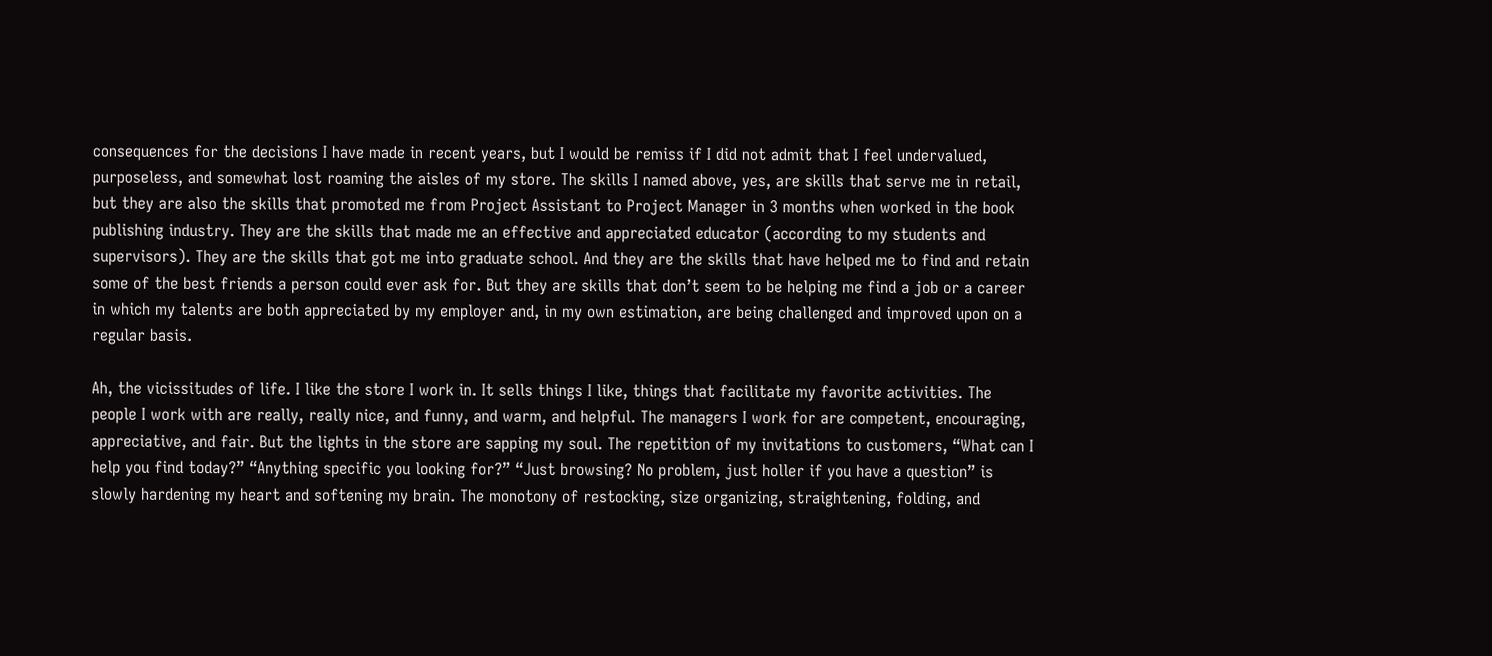consequences for the decisions I have made in recent years, but I would be remiss if I did not admit that I feel undervalued, purposeless, and somewhat lost roaming the aisles of my store. The skills I named above, yes, are skills that serve me in retail, but they are also the skills that promoted me from Project Assistant to Project Manager in 3 months when worked in the book publishing industry. They are the skills that made me an effective and appreciated educator (according to my students and supervisors). They are the skills that got me into graduate school. And they are the skills that have helped me to find and retain some of the best friends a person could ever ask for. But they are skills that don’t seem to be helping me find a job or a career in which my talents are both appreciated by my employer and, in my own estimation, are being challenged and improved upon on a regular basis.

Ah, the vicissitudes of life. I like the store I work in. It sells things I like, things that facilitate my favorite activities. The people I work with are really, really nice, and funny, and warm, and helpful. The managers I work for are competent, encouraging, appreciative, and fair. But the lights in the store are sapping my soul. The repetition of my invitations to customers, “What can I help you find today?” “Anything specific you looking for?” “Just browsing? No problem, just holler if you have a question” is slowly hardening my heart and softening my brain. The monotony of restocking, size organizing, straightening, folding, and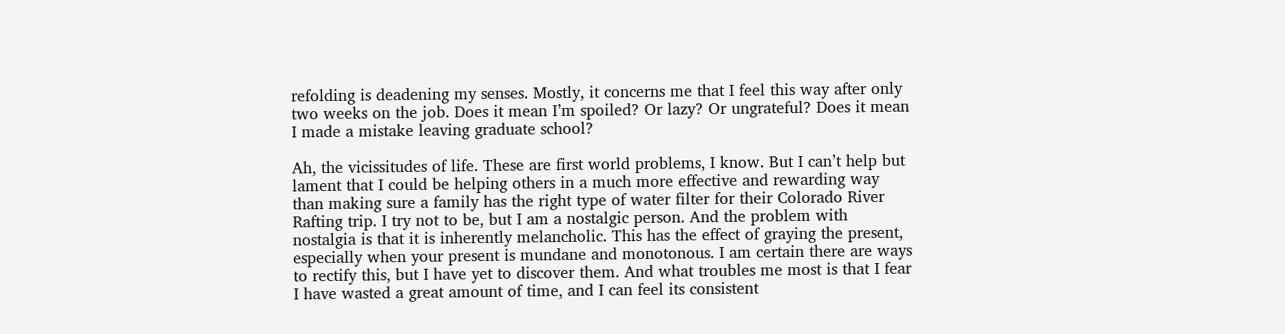refolding is deadening my senses. Mostly, it concerns me that I feel this way after only two weeks on the job. Does it mean I’m spoiled? Or lazy? Or ungrateful? Does it mean I made a mistake leaving graduate school?

Ah, the vicissitudes of life. These are first world problems, I know. But I can’t help but lament that I could be helping others in a much more effective and rewarding way than making sure a family has the right type of water filter for their Colorado River Rafting trip. I try not to be, but I am a nostalgic person. And the problem with nostalgia is that it is inherently melancholic. This has the effect of graying the present, especially when your present is mundane and monotonous. I am certain there are ways to rectify this, but I have yet to discover them. And what troubles me most is that I fear I have wasted a great amount of time, and I can feel its consistent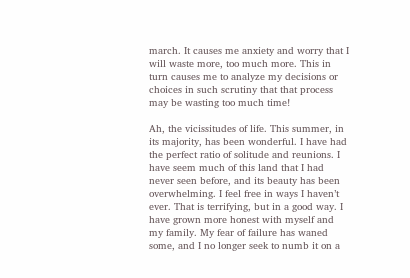march. It causes me anxiety and worry that I will waste more, too much more. This in turn causes me to analyze my decisions or choices in such scrutiny that that process may be wasting too much time!

Ah, the vicissitudes of life. This summer, in its majority, has been wonderful. I have had the perfect ratio of solitude and reunions. I have seem much of this land that I had never seen before, and its beauty has been overwhelming. I feel free in ways I haven’t ever. That is terrifying, but in a good way. I have grown more honest with myself and my family. My fear of failure has waned some, and I no longer seek to numb it on a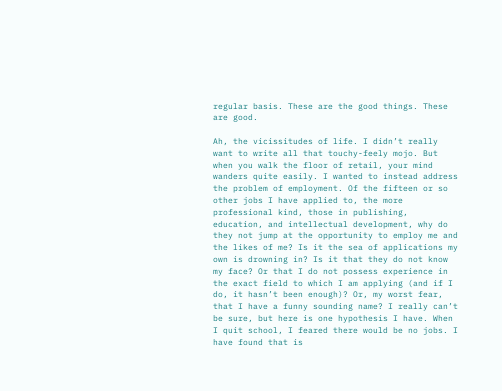regular basis. These are the good things. These are good.

Ah, the vicissitudes of life. I didn’t really want to write all that touchy-feely mojo. But when you walk the floor of retail, your mind wanders quite easily. I wanted to instead address the problem of employment. Of the fifteen or so other jobs I have applied to, the more professional kind, those in publishing, education, and intellectual development, why do they not jump at the opportunity to employ me and the likes of me? Is it the sea of applications my own is drowning in? Is it that they do not know my face? Or that I do not possess experience in the exact field to which I am applying (and if I do, it hasn’t been enough)? Or, my worst fear, that I have a funny sounding name? I really can’t be sure, but here is one hypothesis I have. When I quit school, I feared there would be no jobs. I have found that is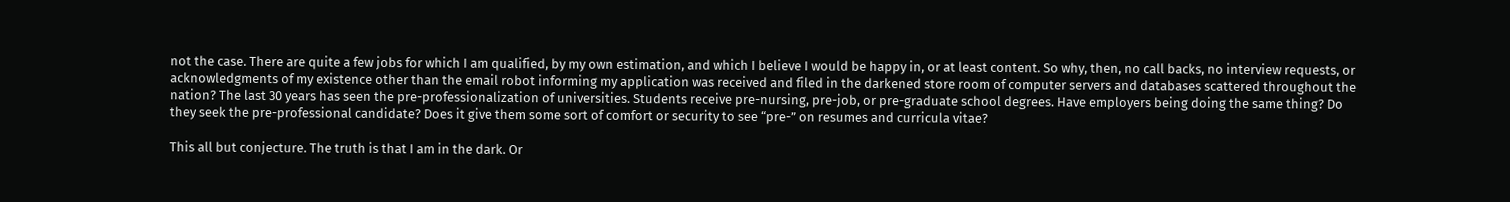not the case. There are quite a few jobs for which I am qualified, by my own estimation, and which I believe I would be happy in, or at least content. So why, then, no call backs, no interview requests, or acknowledgments of my existence other than the email robot informing my application was received and filed in the darkened store room of computer servers and databases scattered throughout the nation? The last 30 years has seen the pre-professionalization of universities. Students receive pre-nursing, pre-job, or pre-graduate school degrees. Have employers being doing the same thing? Do they seek the pre-professional candidate? Does it give them some sort of comfort or security to see “pre-” on resumes and curricula vitae?

This all but conjecture. The truth is that I am in the dark. Or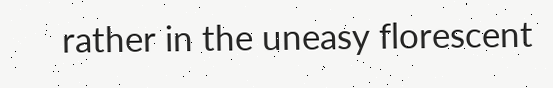rather in the uneasy florescent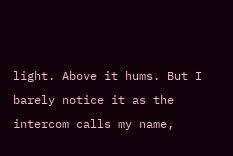light. Above it hums. But I barely notice it as the intercom calls my name,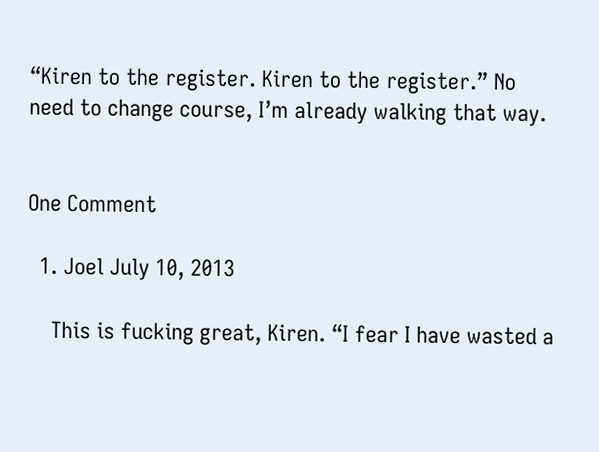“Kiren to the register. Kiren to the register.” No need to change course, I’m already walking that way.


One Comment

  1. Joel July 10, 2013

    This is fucking great, Kiren. “I fear I have wasted a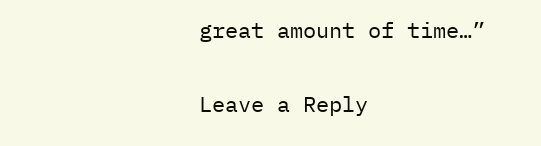great amount of time…”

Leave a Reply